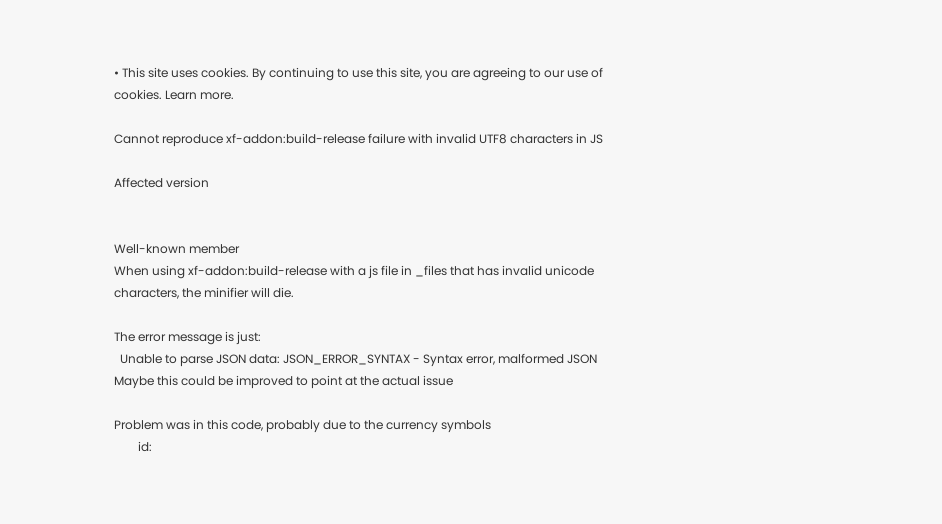• This site uses cookies. By continuing to use this site, you are agreeing to our use of cookies. Learn more.

Cannot reproduce xf-addon:build-release failure with invalid UTF8 characters in JS

Affected version


Well-known member
When using xf-addon:build-release with a js file in _files that has invalid unicode characters, the minifier will die.

The error message is just:
  Unable to parse JSON data: JSON_ERROR_SYNTAX - Syntax error, malformed JSON
Maybe this could be improved to point at the actual issue

Problem was in this code, probably due to the currency symbols
        id: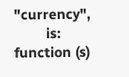"currency",
        is: function (s)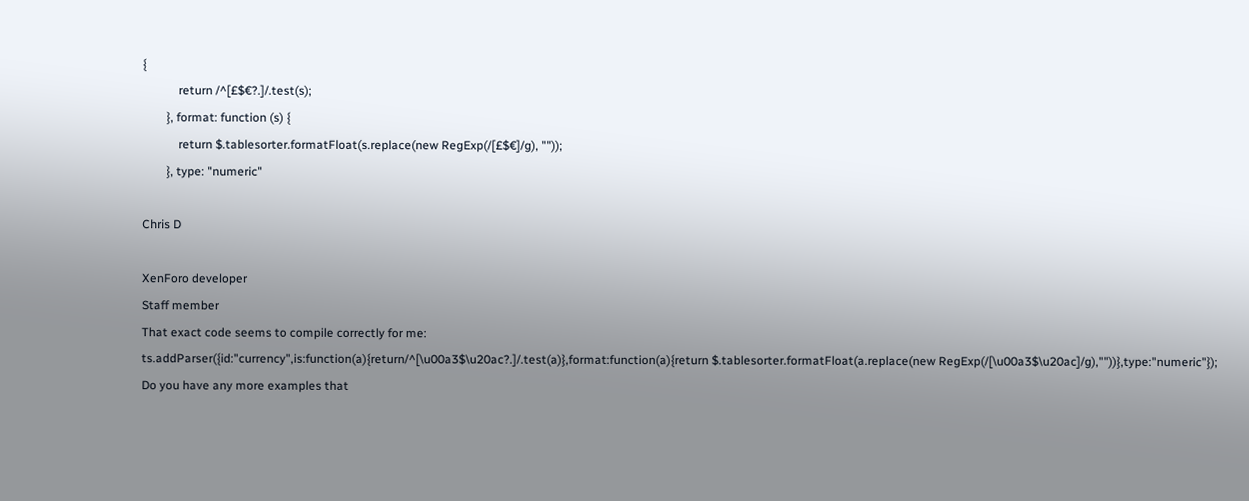{
            return /^[£$€?.]/.test(s);
        }, format: function (s) {
            return $.tablesorter.formatFloat(s.replace(new RegExp(/[£$€]/g), ""));
        }, type: "numeric"

Chris D

XenForo developer
Staff member
That exact code seems to compile correctly for me:
ts.addParser({id:"currency",is:function(a){return/^[\u00a3$\u20ac?.]/.test(a)},format:function(a){return $.tablesorter.formatFloat(a.replace(new RegExp(/[\u00a3$\u20ac]/g),""))},type:"numeric"});
Do you have any more examples that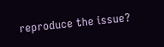reproduce the issue?